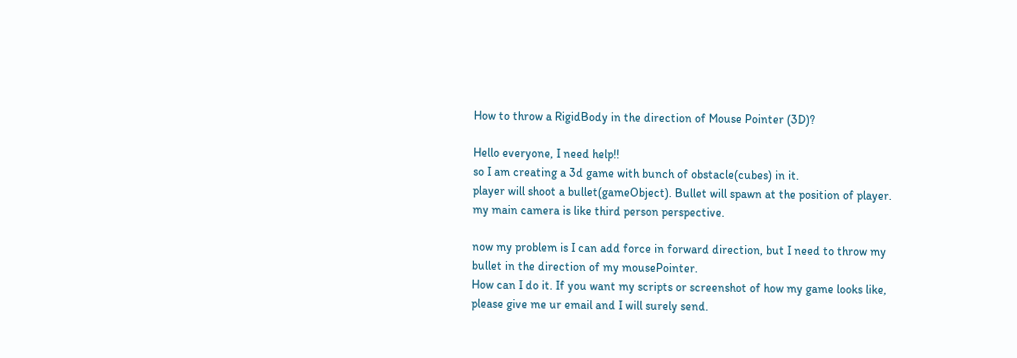How to throw a RigidBody in the direction of Mouse Pointer (3D)?

Hello everyone, I need help!!
so I am creating a 3d game with bunch of obstacle(cubes) in it.
player will shoot a bullet(gameObject). Bullet will spawn at the position of player.
my main camera is like third person perspective.

now my problem is I can add force in forward direction, but I need to throw my bullet in the direction of my mousePointer.
How can I do it. If you want my scripts or screenshot of how my game looks like, please give me ur email and I will surely send.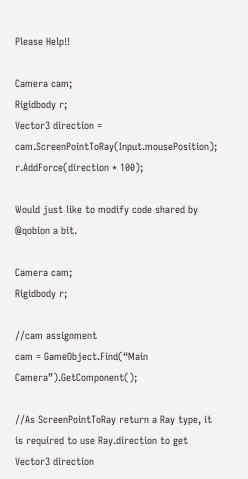Please Help!!

Camera cam;
Rigidbody r;
Vector3 direction = cam.ScreenPointToRay(Input.mousePosition);
r.AddForce(direction * 100);

Would just like to modify code shared by @qobion a bit.

Camera cam;
Rigidbody r;

//cam assignment
cam = GameObject.Find(“Main Camera”).GetComponent();

//As ScreenPointToRay return a Ray type, it is required to use Ray.direction to get Vector3 direction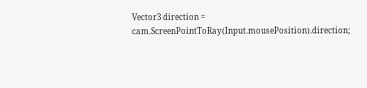Vector3 direction = cam.ScreenPointToRay(Input.mousePosition).direction;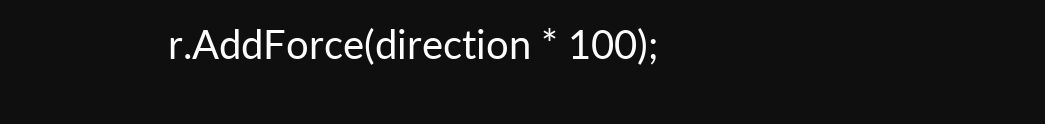r.AddForce(direction * 100);